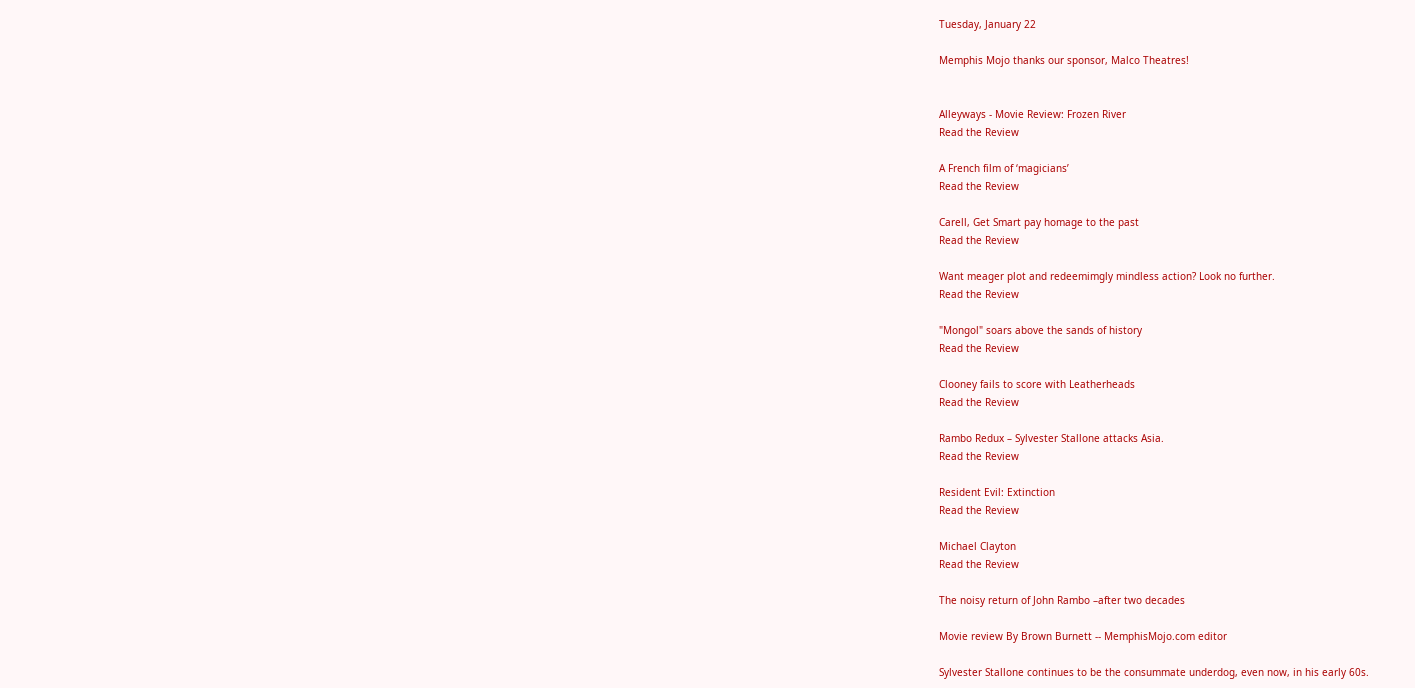Tuesday, January 22

Memphis Mojo thanks our sponsor, Malco Theatres!


Alleyways - Movie Review: Frozen River
Read the Review

A French film of ‘magicians’
Read the Review

Carell, Get Smart pay homage to the past
Read the Review

Want meager plot and redeemimgly mindless action? Look no further.
Read the Review

"Mongol" soars above the sands of history
Read the Review

Clooney fails to score with Leatherheads
Read the Review

Rambo Redux – Sylvester Stallone attacks Asia.
Read the Review

Resident Evil: Extinction
Read the Review

Michael Clayton
Read the Review

The noisy return of John Rambo –after two decades

Movie review By Brown Burnett -- MemphisMojo.com editor

Sylvester Stallone continues to be the consummate underdog, even now, in his early 60s.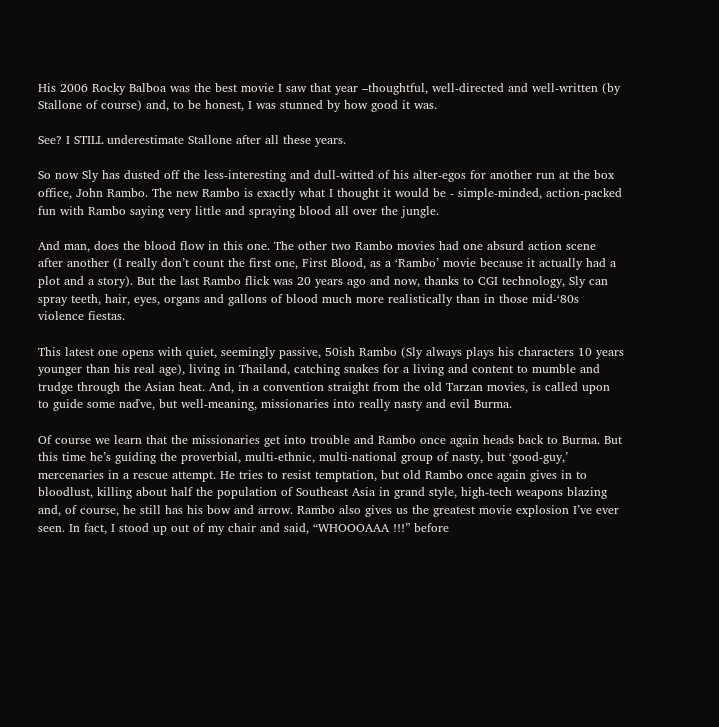His 2006 Rocky Balboa was the best movie I saw that year –thoughtful, well-directed and well-written (by Stallone of course) and, to be honest, I was stunned by how good it was.

See? I STILL underestimate Stallone after all these years.

So now Sly has dusted off the less-interesting and dull-witted of his alter-egos for another run at the box office, John Rambo. The new Rambo is exactly what I thought it would be - simple-minded, action-packed fun with Rambo saying very little and spraying blood all over the jungle.

And man, does the blood flow in this one. The other two Rambo movies had one absurd action scene after another (I really don’t count the first one, First Blood, as a ‘Rambo’ movie because it actually had a plot and a story). But the last Rambo flick was 20 years ago and now, thanks to CGI technology, Sly can spray teeth, hair, eyes, organs and gallons of blood much more realistically than in those mid-‘80s violence fiestas.

This latest one opens with quiet, seemingly passive, 50ish Rambo (Sly always plays his characters 10 years younger than his real age), living in Thailand, catching snakes for a living and content to mumble and trudge through the Asian heat. And, in a convention straight from the old Tarzan movies, is called upon to guide some naďve, but well-meaning, missionaries into really nasty and evil Burma.

Of course we learn that the missionaries get into trouble and Rambo once again heads back to Burma. But this time he’s guiding the proverbial, multi-ethnic, multi-national group of nasty, but ‘good-guy,’ mercenaries in a rescue attempt. He tries to resist temptation, but old Rambo once again gives in to bloodlust, killing about half the population of Southeast Asia in grand style, high-tech weapons blazing and, of course, he still has his bow and arrow. Rambo also gives us the greatest movie explosion I’ve ever seen. In fact, I stood up out of my chair and said, “WHOOOAAA !!!” before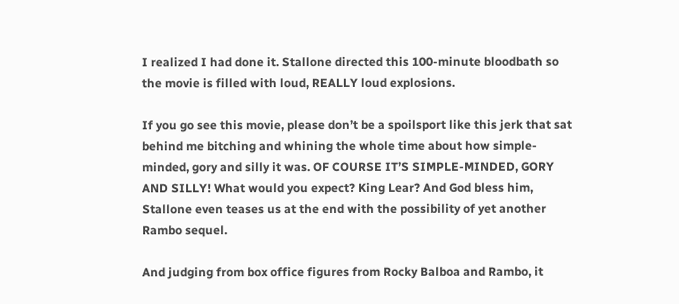I realized I had done it. Stallone directed this 100-minute bloodbath so the movie is filled with loud, REALLY loud explosions.

If you go see this movie, please don’t be a spoilsport like this jerk that sat behind me bitching and whining the whole time about how simple-minded, gory and silly it was. OF COURSE IT’S SIMPLE-MINDED, GORY AND SILLY! What would you expect? King Lear? And God bless him, Stallone even teases us at the end with the possibility of yet another Rambo sequel.

And judging from box office figures from Rocky Balboa and Rambo, it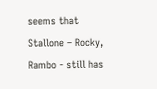seems that Stallone – Rocky, Rambo - still has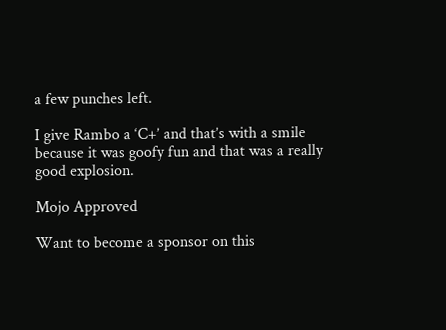a few punches left.

I give Rambo a ‘C+’ and that’s with a smile because it was goofy fun and that was a really good explosion.

Mojo Approved

Want to become a sponsor on this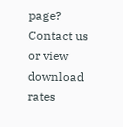page? Contact us or view download rates